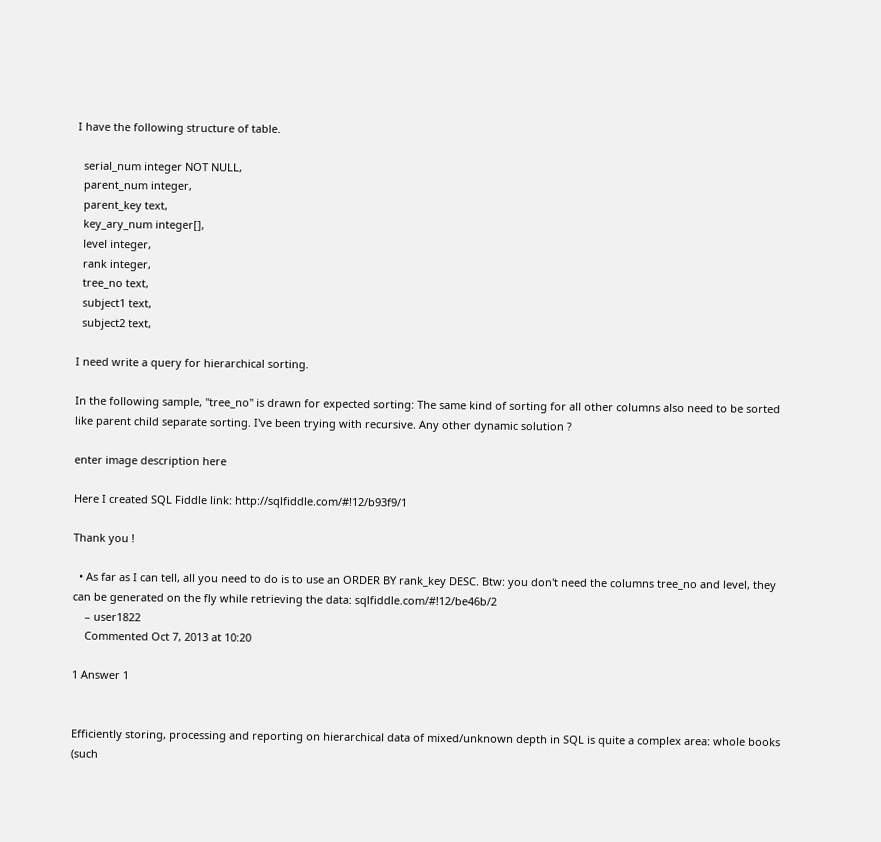I have the following structure of table.

  serial_num integer NOT NULL,
  parent_num integer,
  parent_key text,
  key_ary_num integer[],
  level integer,
  rank integer,
  tree_no text,
  subject1 text,
  subject2 text,

I need write a query for hierarchical sorting.

In the following sample, "tree_no" is drawn for expected sorting: The same kind of sorting for all other columns also need to be sorted like parent child separate sorting. I've been trying with recursive. Any other dynamic solution ?

enter image description here

Here I created SQL Fiddle link: http://sqlfiddle.com/#!12/b93f9/1

Thank you !

  • As far as I can tell, all you need to do is to use an ORDER BY rank_key DESC. Btw: you don't need the columns tree_no and level, they can be generated on the fly while retrieving the data: sqlfiddle.com/#!12/be46b/2
    – user1822
    Commented Oct 7, 2013 at 10:20

1 Answer 1


Efficiently storing, processing and reporting on hierarchical data of mixed/unknown depth in SQL is quite a complex area: whole books (such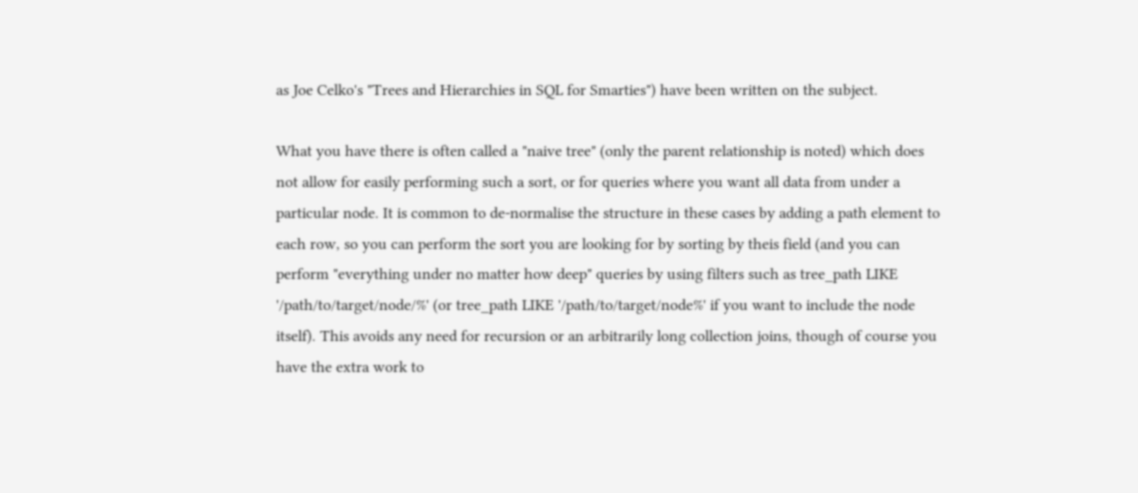as Joe Celko's "Trees and Hierarchies in SQL for Smarties") have been written on the subject.

What you have there is often called a "naive tree" (only the parent relationship is noted) which does not allow for easily performing such a sort, or for queries where you want all data from under a particular node. It is common to de-normalise the structure in these cases by adding a path element to each row, so you can perform the sort you are looking for by sorting by theis field (and you can perform "everything under no matter how deep" queries by using filters such as tree_path LIKE '/path/to/target/node/%' (or tree_path LIKE '/path/to/target/node%' if you want to include the node itself). This avoids any need for recursion or an arbitrarily long collection joins, though of course you have the extra work to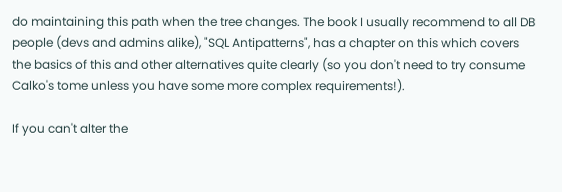do maintaining this path when the tree changes. The book I usually recommend to all DB people (devs and admins alike), "SQL Antipatterns", has a chapter on this which covers the basics of this and other alternatives quite clearly (so you don't need to try consume Calko's tome unless you have some more complex requirements!).

If you can't alter the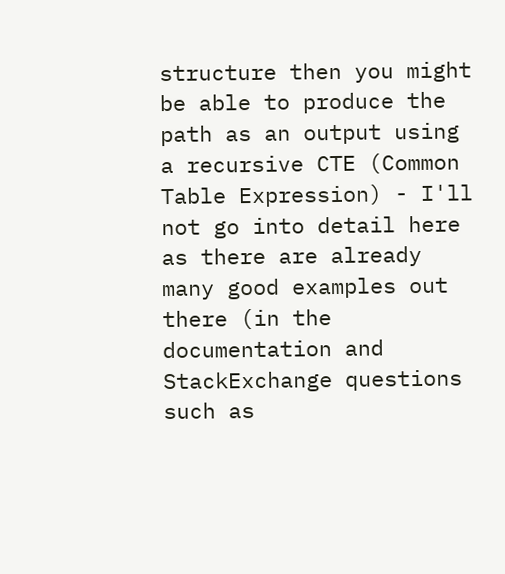structure then you might be able to produce the path as an output using a recursive CTE (Common Table Expression) - I'll not go into detail here as there are already many good examples out there (in the documentation and StackExchange questions such as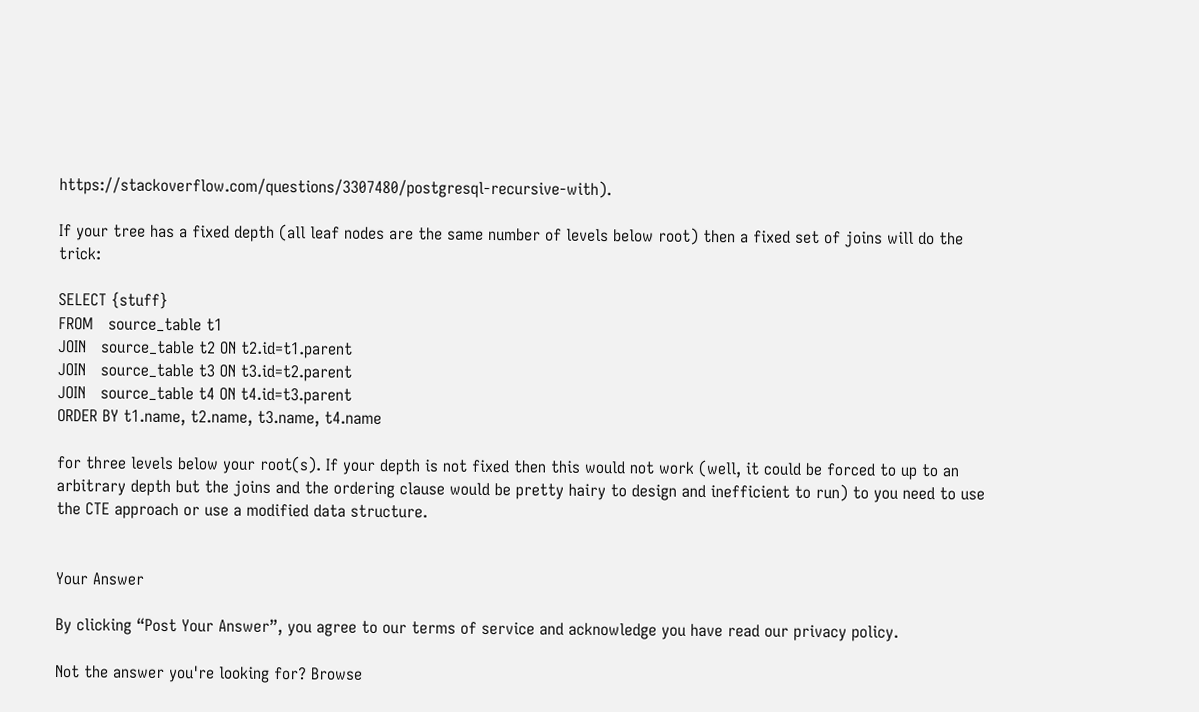https://stackoverflow.com/questions/3307480/postgresql-recursive-with).

If your tree has a fixed depth (all leaf nodes are the same number of levels below root) then a fixed set of joins will do the trick:

SELECT {stuff}
FROM   source_table t1
JOIN   source_table t2 ON t2.id=t1.parent
JOIN   source_table t3 ON t3.id=t2.parent
JOIN   source_table t4 ON t4.id=t3.parent
ORDER BY t1.name, t2.name, t3.name, t4.name

for three levels below your root(s). If your depth is not fixed then this would not work (well, it could be forced to up to an arbitrary depth but the joins and the ordering clause would be pretty hairy to design and inefficient to run) to you need to use the CTE approach or use a modified data structure.


Your Answer

By clicking “Post Your Answer”, you agree to our terms of service and acknowledge you have read our privacy policy.

Not the answer you're looking for? Browse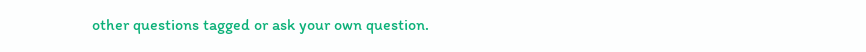other questions tagged or ask your own question.